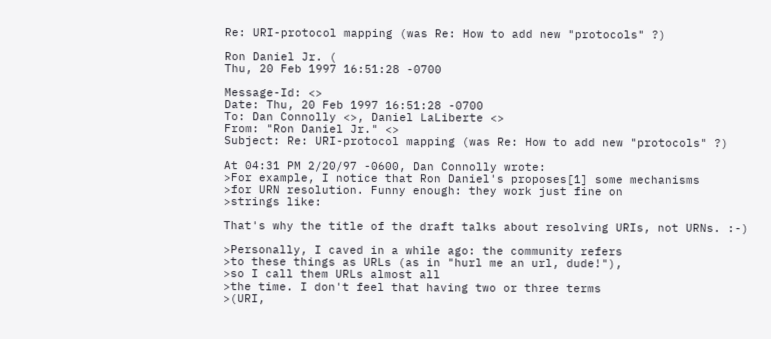Re: URI-protocol mapping (was Re: How to add new "protocols" ?)

Ron Daniel Jr. (
Thu, 20 Feb 1997 16:51:28 -0700

Message-Id: <>
Date: Thu, 20 Feb 1997 16:51:28 -0700
To: Dan Connolly <>, Daniel LaLiberte <>
From: "Ron Daniel Jr." <>
Subject: Re: URI-protocol mapping (was Re: How to add new "protocols" ?)

At 04:31 PM 2/20/97 -0600, Dan Connolly wrote:
>For example, I notice that Ron Daniel's proposes[1] some mechanisms
>for URN resolution. Funny enough: they work just fine on
>strings like:

That's why the title of the draft talks about resolving URIs, not URNs. :-)

>Personally, I caved in a while ago: the community refers
>to these things as URLs (as in "hurl me an url, dude!"),
>so I call them URLs almost all
>the time. I don't feel that having two or three terms
>(URI,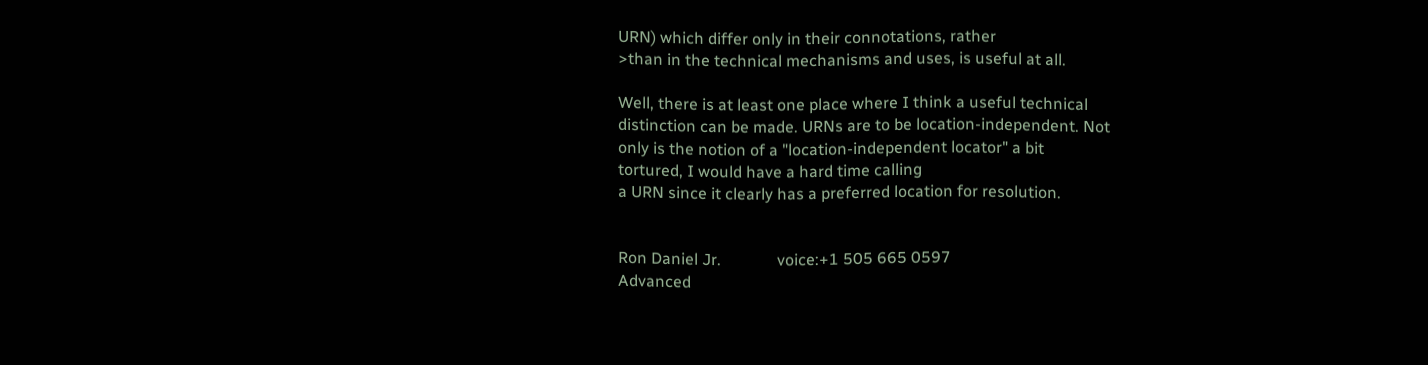URN) which differ only in their connotations, rather
>than in the technical mechanisms and uses, is useful at all.

Well, there is at least one place where I think a useful technical
distinction can be made. URNs are to be location-independent. Not
only is the notion of a "location-independent locator" a bit
tortured, I would have a hard time calling
a URN since it clearly has a preferred location for resolution.


Ron Daniel Jr.              voice:+1 505 665 0597
Advanced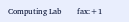Computing Lab        fax:+1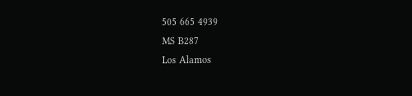505 665 4939
MS B287
Los Alamos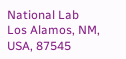National Lab
Los Alamos, NM, USA, 87545